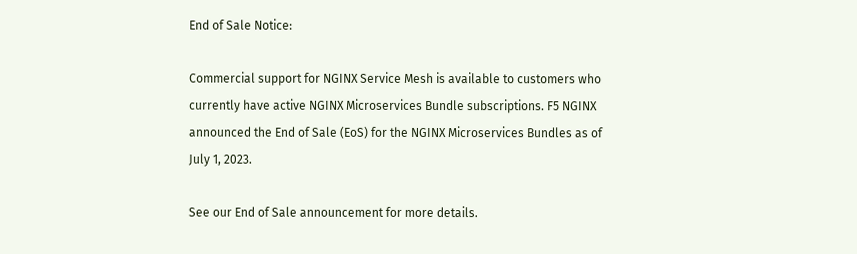End of Sale Notice:

Commercial support for NGINX Service Mesh is available to customers who currently have active NGINX Microservices Bundle subscriptions. F5 NGINX announced the End of Sale (EoS) for the NGINX Microservices Bundles as of July 1, 2023.

See our End of Sale announcement for more details.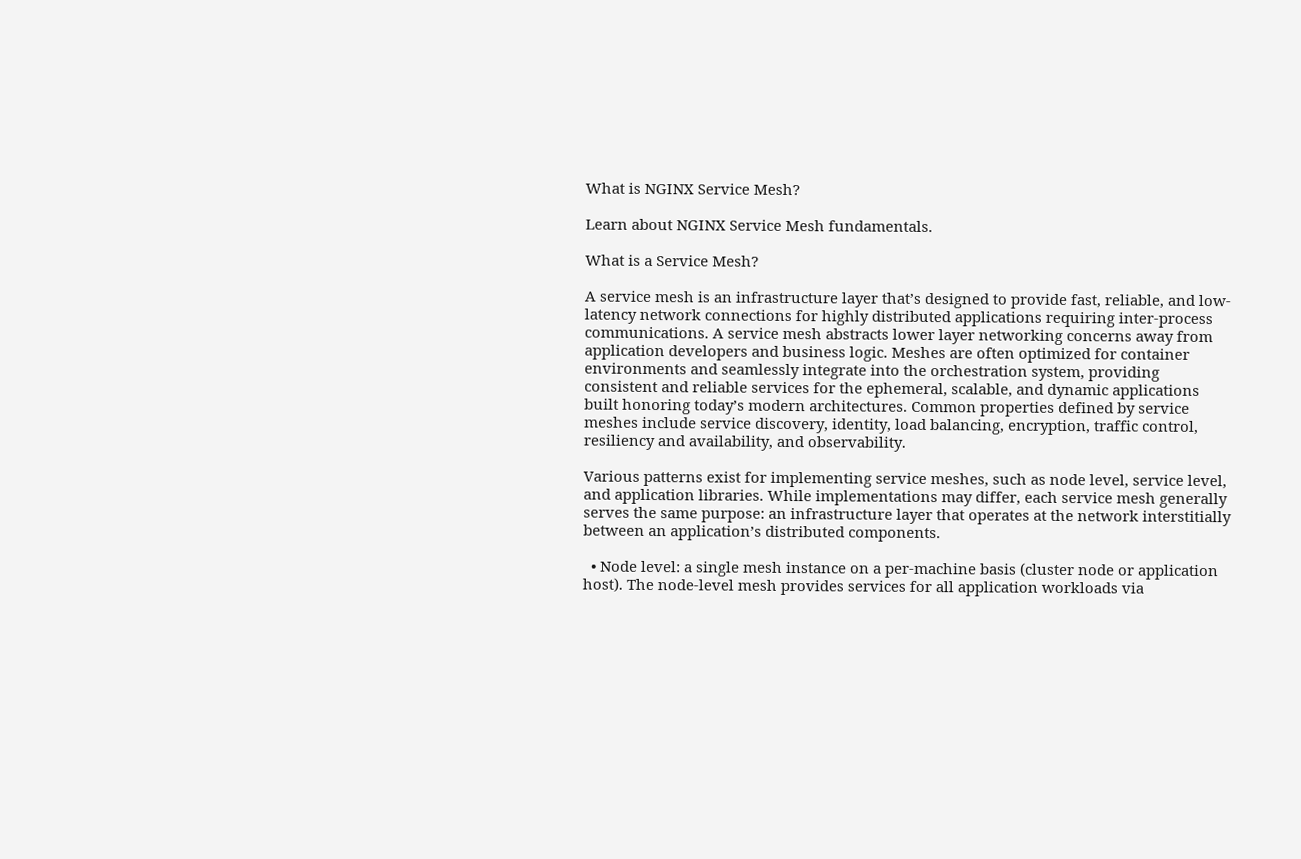What is NGINX Service Mesh?

Learn about NGINX Service Mesh fundamentals.

What is a Service Mesh?

A service mesh is an infrastructure layer that’s designed to provide fast, reliable, and low-latency network connections for highly distributed applications requiring inter-process communications. A service mesh abstracts lower layer networking concerns away from application developers and business logic. Meshes are often optimized for container environments and seamlessly integrate into the orchestration system, providing consistent and reliable services for the ephemeral, scalable, and dynamic applications built honoring today’s modern architectures. Common properties defined by service meshes include service discovery, identity, load balancing, encryption, traffic control, resiliency and availability, and observability.

Various patterns exist for implementing service meshes, such as node level, service level, and application libraries. While implementations may differ, each service mesh generally serves the same purpose: an infrastructure layer that operates at the network interstitially between an application’s distributed components.

  • Node level: a single mesh instance on a per-machine basis (cluster node or application host). The node-level mesh provides services for all application workloads via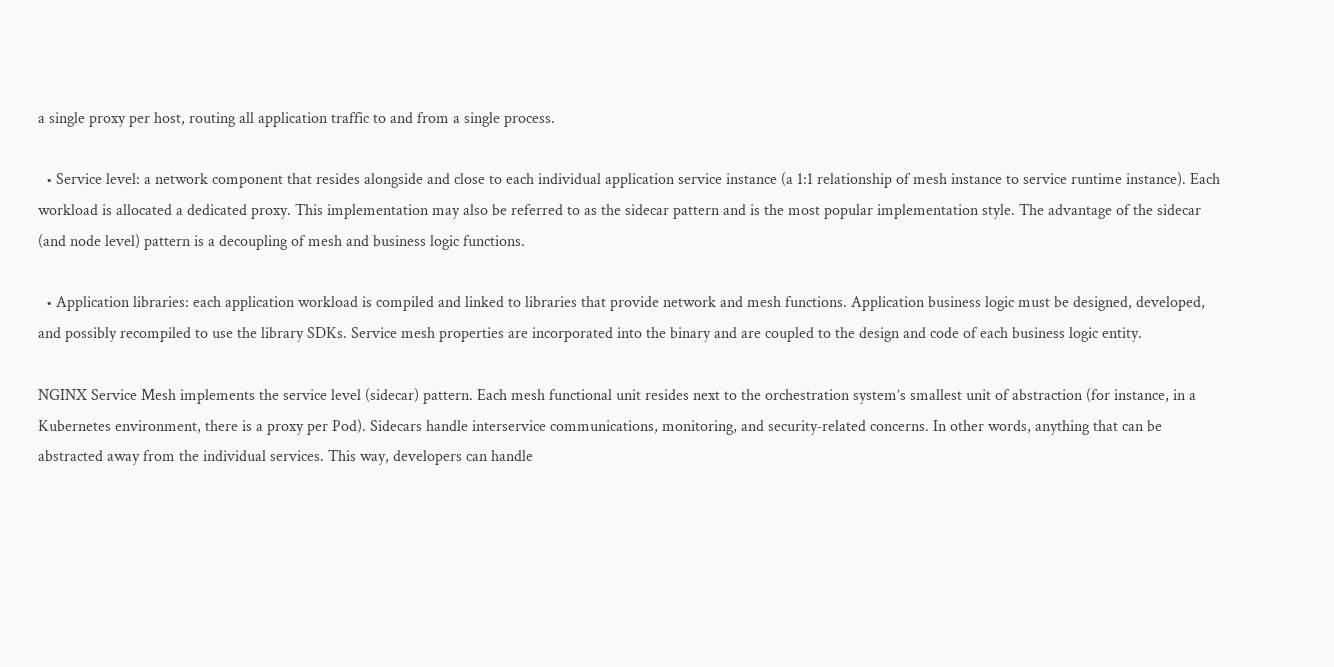a single proxy per host, routing all application traffic to and from a single process.

  • Service level: a network component that resides alongside and close to each individual application service instance (a 1:1 relationship of mesh instance to service runtime instance). Each workload is allocated a dedicated proxy. This implementation may also be referred to as the sidecar pattern and is the most popular implementation style. The advantage of the sidecar (and node level) pattern is a decoupling of mesh and business logic functions.

  • Application libraries: each application workload is compiled and linked to libraries that provide network and mesh functions. Application business logic must be designed, developed, and possibly recompiled to use the library SDKs. Service mesh properties are incorporated into the binary and are coupled to the design and code of each business logic entity.

NGINX Service Mesh implements the service level (sidecar) pattern. Each mesh functional unit resides next to the orchestration system’s smallest unit of abstraction (for instance, in a Kubernetes environment, there is a proxy per Pod). Sidecars handle interservice communications, monitoring, and security‑related concerns. In other words, anything that can be abstracted away from the individual services. This way, developers can handle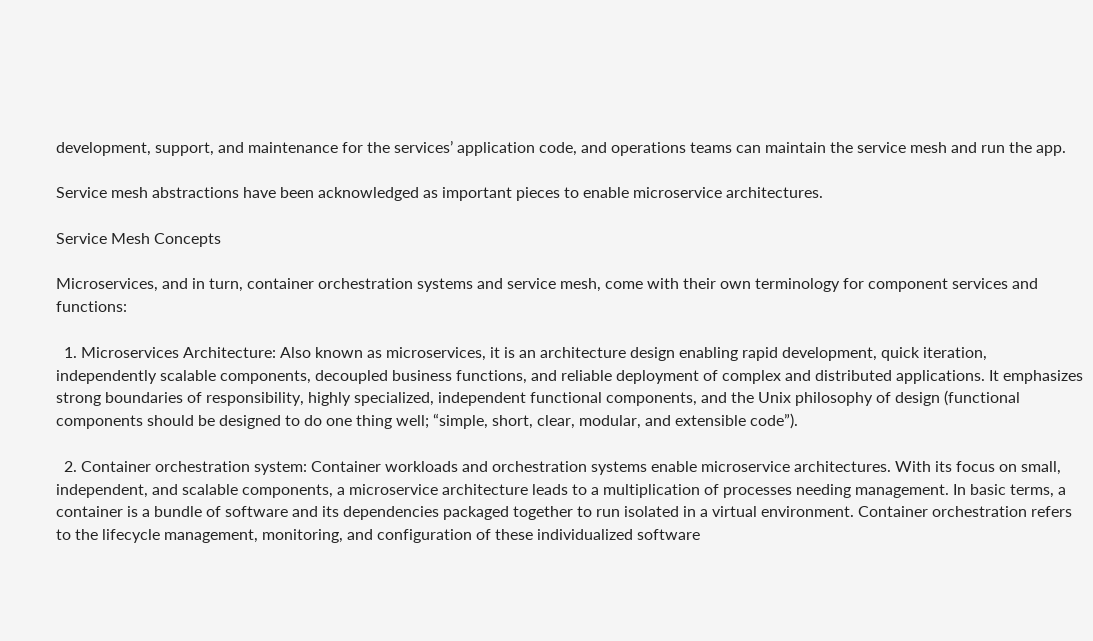development, support, and maintenance for the services’ application code, and operations teams can maintain the service mesh and run the app.

Service mesh abstractions have been acknowledged as important pieces to enable microservice architectures.

Service Mesh Concepts

Microservices, and in turn, container orchestration systems and service mesh, come with their own terminology for component services and functions:

  1. Microservices Architecture: Also known as microservices, it is an architecture design enabling rapid development, quick iteration, independently scalable components, decoupled business functions, and reliable deployment of complex and distributed applications. It emphasizes strong boundaries of responsibility, highly specialized, independent functional components, and the Unix philosophy of design (functional components should be designed to do one thing well; “simple, short, clear, modular, and extensible code”).

  2. Container orchestration system: Container workloads and orchestration systems enable microservice architectures. With its focus on small, independent, and scalable components, a microservice architecture leads to a multiplication of processes needing management. In basic terms, a container is a bundle of software and its dependencies packaged together to run isolated in a virtual environment. Container orchestration refers to the lifecycle management, monitoring, and configuration of these individualized software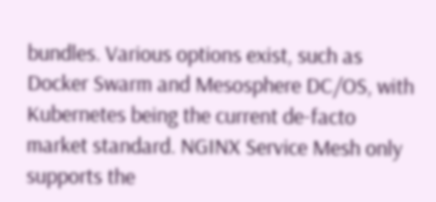bundles. Various options exist, such as Docker Swarm and Mesosphere DC/OS, with Kubernetes being the current de-facto market standard. NGINX Service Mesh only supports the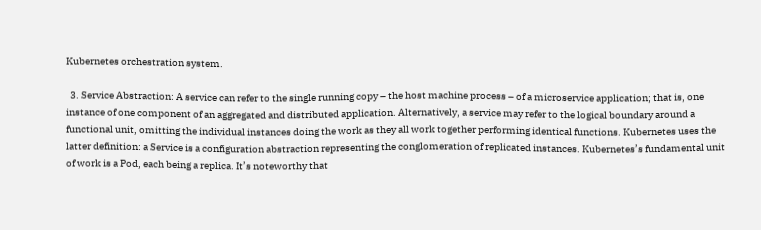Kubernetes orchestration system.

  3. Service Abstraction: A service can refer to the single running copy – the host machine process – of a microservice application; that is, one instance of one component of an aggregated and distributed application. Alternatively, a service may refer to the logical boundary around a functional unit, omitting the individual instances doing the work as they all work together performing identical functions. Kubernetes uses the latter definition: a Service is a configuration abstraction representing the conglomeration of replicated instances. Kubernetes’s fundamental unit of work is a Pod, each being a replica. It’s noteworthy that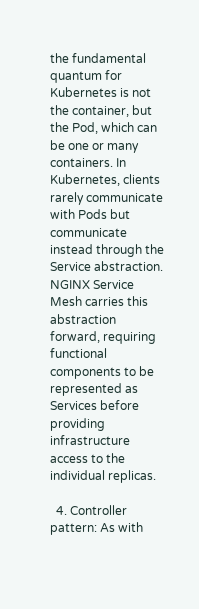the fundamental quantum for Kubernetes is not the container, but the Pod, which can be one or many containers. In Kubernetes, clients rarely communicate with Pods but communicate instead through the Service abstraction. NGINX Service Mesh carries this abstraction forward, requiring functional components to be represented as Services before providing infrastructure access to the individual replicas.

  4. Controller pattern: As with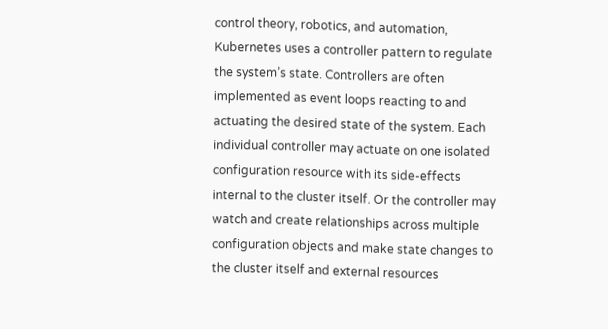control theory, robotics, and automation, Kubernetes uses a controller pattern to regulate the system’s state. Controllers are often implemented as event loops reacting to and actuating the desired state of the system. Each individual controller may actuate on one isolated configuration resource with its side-effects internal to the cluster itself. Or the controller may watch and create relationships across multiple configuration objects and make state changes to the cluster itself and external resources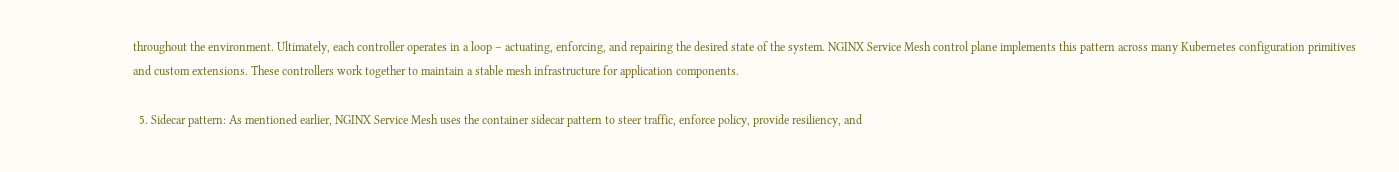throughout the environment. Ultimately, each controller operates in a loop – actuating, enforcing, and repairing the desired state of the system. NGINX Service Mesh control plane implements this pattern across many Kubernetes configuration primitives and custom extensions. These controllers work together to maintain a stable mesh infrastructure for application components.

  5. Sidecar pattern: As mentioned earlier, NGINX Service Mesh uses the container sidecar pattern to steer traffic, enforce policy, provide resiliency, and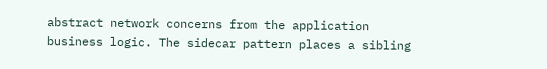abstract network concerns from the application business logic. The sidecar pattern places a sibling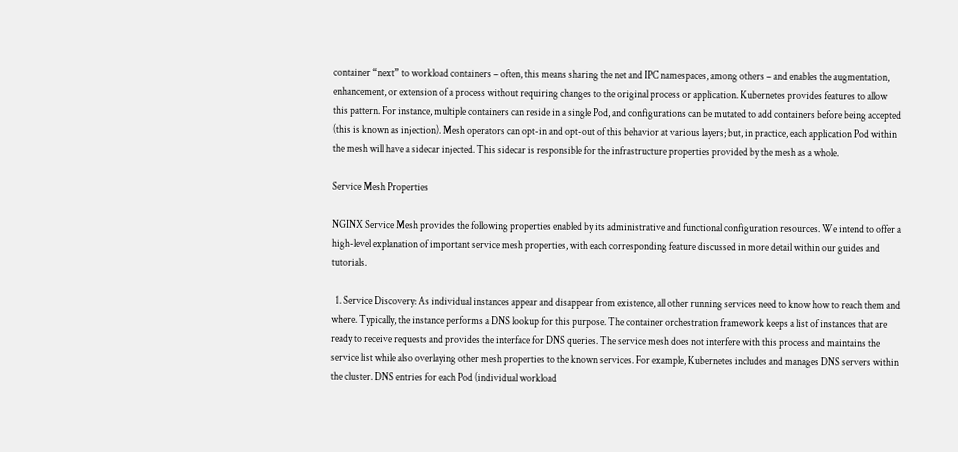container “next” to workload containers – often, this means sharing the net and IPC namespaces, among others – and enables the augmentation, enhancement, or extension of a process without requiring changes to the original process or application. Kubernetes provides features to allow this pattern. For instance, multiple containers can reside in a single Pod, and configurations can be mutated to add containers before being accepted (this is known as injection). Mesh operators can opt-in and opt-out of this behavior at various layers; but, in practice, each application Pod within the mesh will have a sidecar injected. This sidecar is responsible for the infrastructure properties provided by the mesh as a whole.

Service Mesh Properties

NGINX Service Mesh provides the following properties enabled by its administrative and functional configuration resources. We intend to offer a high-level explanation of important service mesh properties, with each corresponding feature discussed in more detail within our guides and tutorials.

  1. Service Discovery: As individual instances appear and disappear from existence, all other running services need to know how to reach them and where. Typically, the instance performs a DNS lookup for this purpose. The container orchestration framework keeps a list of instances that are ready to receive requests and provides the interface for DNS queries. The service mesh does not interfere with this process and maintains the service list while also overlaying other mesh properties to the known services. For example, Kubernetes includes and manages DNS servers within the cluster. DNS entries for each Pod (individual workload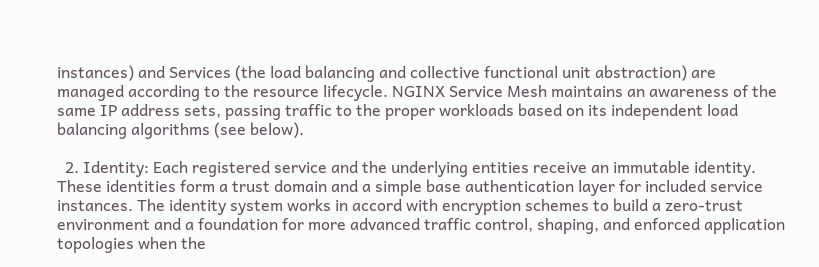instances) and Services (the load balancing and collective functional unit abstraction) are managed according to the resource lifecycle. NGINX Service Mesh maintains an awareness of the same IP address sets, passing traffic to the proper workloads based on its independent load balancing algorithms (see below).

  2. Identity: Each registered service and the underlying entities receive an immutable identity. These identities form a trust domain and a simple base authentication layer for included service instances. The identity system works in accord with encryption schemes to build a zero-trust environment and a foundation for more advanced traffic control, shaping, and enforced application topologies when the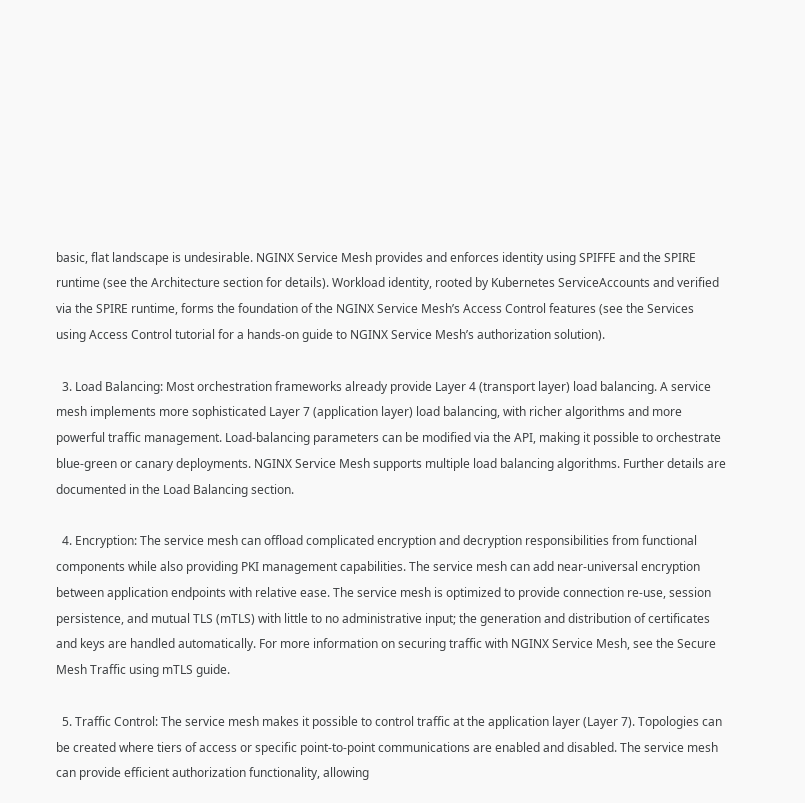basic, flat landscape is undesirable. NGINX Service Mesh provides and enforces identity using SPIFFE and the SPIRE runtime (see the Architecture section for details). Workload identity, rooted by Kubernetes ServiceAccounts and verified via the SPIRE runtime, forms the foundation of the NGINX Service Mesh’s Access Control features (see the Services using Access Control tutorial for a hands-on guide to NGINX Service Mesh’s authorization solution).

  3. Load Balancing: Most orchestration frameworks already provide Layer 4 (transport layer) load balancing. A service mesh implements more sophisticated Layer 7 (application layer) load balancing, with richer algorithms and more powerful traffic management. Load‑balancing parameters can be modified via the API, making it possible to orchestrate blue‑green or canary deployments. NGINX Service Mesh supports multiple load balancing algorithms. Further details are documented in the Load Balancing section.

  4. Encryption: The service mesh can offload complicated encryption and decryption responsibilities from functional components while also providing PKI management capabilities. The service mesh can add near-universal encryption between application endpoints with relative ease. The service mesh is optimized to provide connection re-use, session persistence, and mutual TLS (mTLS) with little to no administrative input; the generation and distribution of certificates and keys are handled automatically. For more information on securing traffic with NGINX Service Mesh, see the Secure Mesh Traffic using mTLS guide.

  5. Traffic Control: The service mesh makes it possible to control traffic at the application layer (Layer 7). Topologies can be created where tiers of access or specific point-to-point communications are enabled and disabled. The service mesh can provide efficient authorization functionality, allowing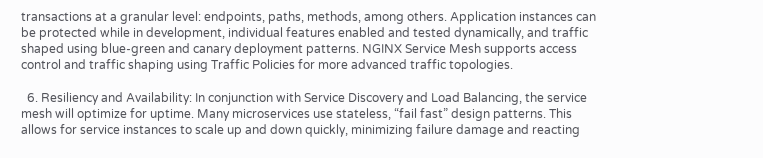transactions at a granular level: endpoints, paths, methods, among others. Application instances can be protected while in development, individual features enabled and tested dynamically, and traffic shaped using blue-green and canary deployment patterns. NGINX Service Mesh supports access control and traffic shaping using Traffic Policies for more advanced traffic topologies.

  6. Resiliency and Availability: In conjunction with Service Discovery and Load Balancing, the service mesh will optimize for uptime. Many microservices use stateless, “fail fast” design patterns. This allows for service instances to scale up and down quickly, minimizing failure damage and reacting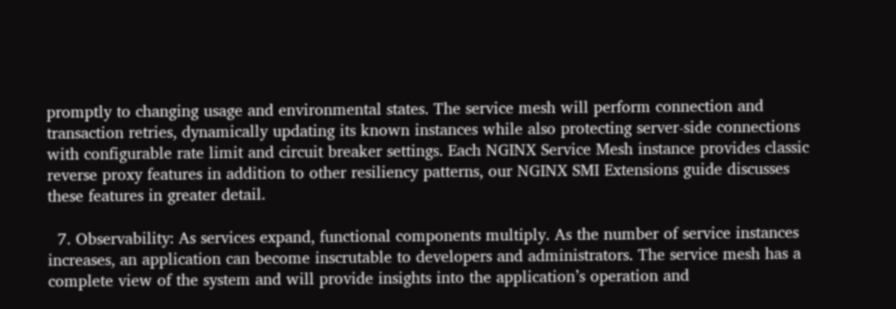promptly to changing usage and environmental states. The service mesh will perform connection and transaction retries, dynamically updating its known instances while also protecting server-side connections with configurable rate limit and circuit breaker settings. Each NGINX Service Mesh instance provides classic reverse proxy features in addition to other resiliency patterns, our NGINX SMI Extensions guide discusses these features in greater detail.

  7. Observability: As services expand, functional components multiply. As the number of service instances increases, an application can become inscrutable to developers and administrators. The service mesh has a complete view of the system and will provide insights into the application’s operation and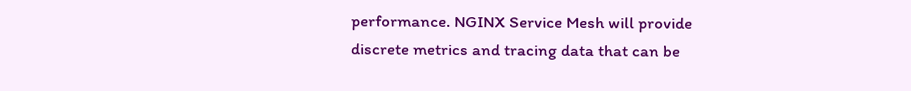performance. NGINX Service Mesh will provide discrete metrics and tracing data that can be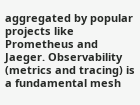aggregated by popular projects like Prometheus and Jaeger. Observability (metrics and tracing) is a fundamental mesh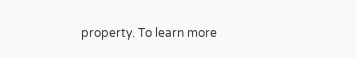property. To learn more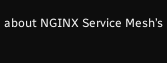about NGINX Service Mesh’s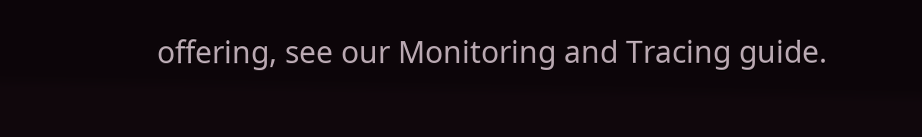offering, see our Monitoring and Tracing guide.